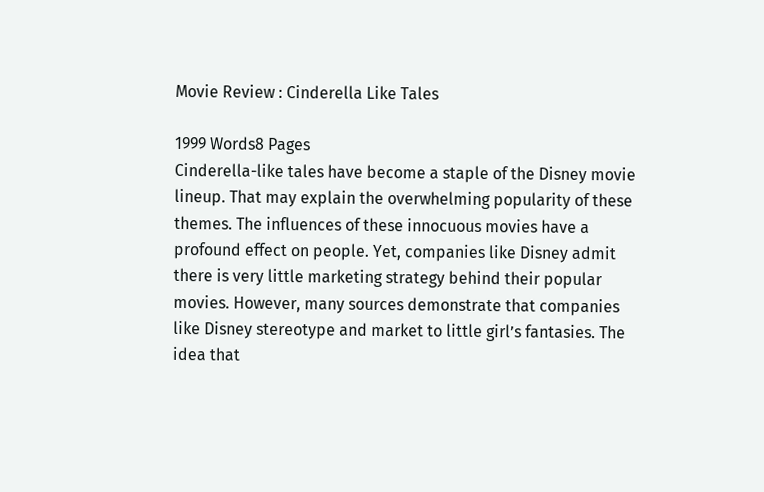Movie Review : Cinderella Like Tales

1999 Words8 Pages
Cinderella-like tales have become a staple of the Disney movie lineup. That may explain the overwhelming popularity of these themes. The influences of these innocuous movies have a profound effect on people. Yet, companies like Disney admit there is very little marketing strategy behind their popular movies. However, many sources demonstrate that companies like Disney stereotype and market to little girl’s fantasies. The idea that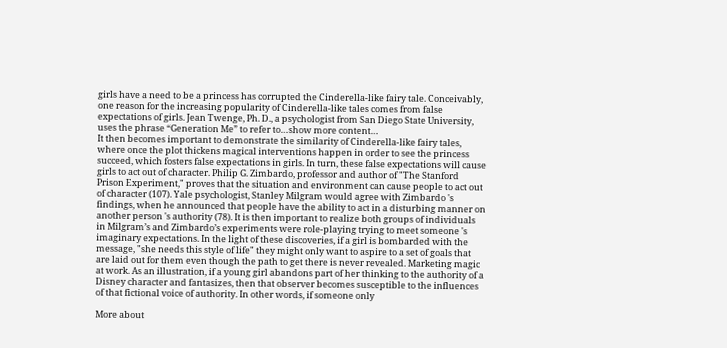girls have a need to be a princess has corrupted the Cinderella-like fairy tale. Conceivably, one reason for the increasing popularity of Cinderella-like tales comes from false expectations of girls. Jean Twenge, Ph. D., a psychologist from San Diego State University, uses the phrase “Generation Me” to refer to…show more content…
It then becomes important to demonstrate the similarity of Cinderella-like fairy tales, where once the plot thickens magical interventions happen in order to see the princess succeed, which fosters false expectations in girls. In turn, these false expectations will cause girls to act out of character. Philip G. Zimbardo, professor and author of "The Stanford Prison Experiment," proves that the situation and environment can cause people to act out of character (107). Yale psychologist, Stanley Milgram would agree with Zimbardo 's findings, when he announced that people have the ability to act in a disturbing manner on another person 's authority (78). It is then important to realize both groups of individuals in Milgram’s and Zimbardo’s experiments were role-playing trying to meet someone 's imaginary expectations. In the light of these discoveries, if a girl is bombarded with the message, "she needs this style of life" they might only want to aspire to a set of goals that are laid out for them even though the path to get there is never revealed. Marketing magic at work. As an illustration, if a young girl abandons part of her thinking to the authority of a Disney character and fantasizes, then that observer becomes susceptible to the influences of that fictional voice of authority. In other words, if someone only

More about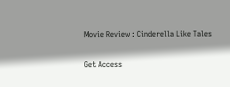Movie Review : Cinderella Like Tales

Get Access